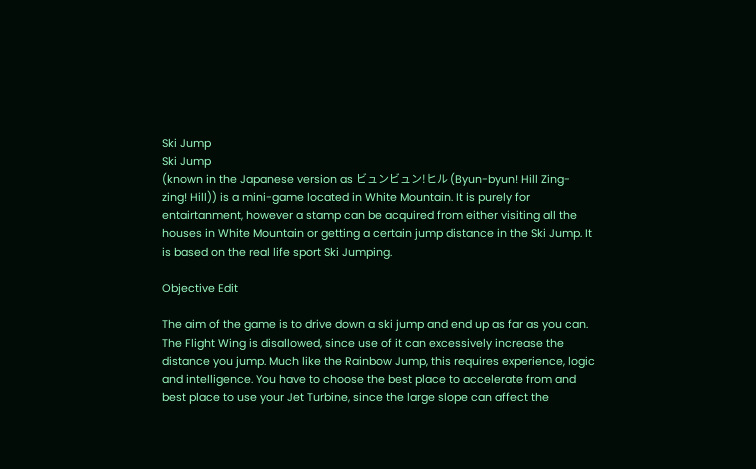Ski Jump
Ski Jump
(known in the Japanese version as ビュンビュン!ヒル (Byun-byun! Hill Zing-zing! Hill)) is a mini-game located in White Mountain. It is purely for entairtanment, however a stamp can be acquired from either visiting all the houses in White Mountain or getting a certain jump distance in the Ski Jump. It is based on the real life sport Ski Jumping.

Objective Edit

The aim of the game is to drive down a ski jump and end up as far as you can. The Flight Wing is disallowed, since use of it can excessively increase the distance you jump. Much like the Rainbow Jump, this requires experience, logic and intelligence. You have to choose the best place to accelerate from and best place to use your Jet Turbine, since the large slope can affect the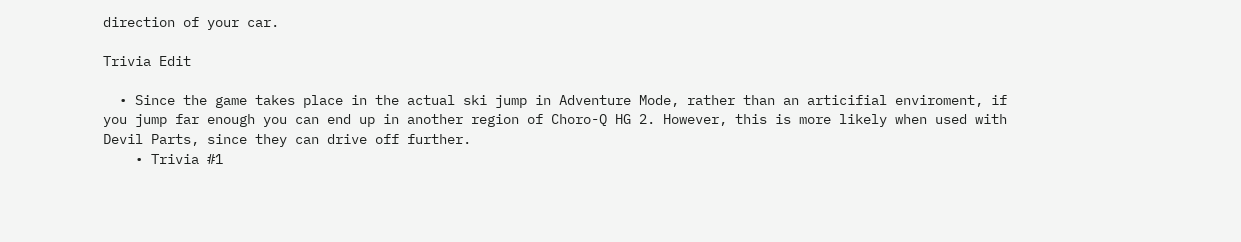direction of your car.

Trivia Edit

  • Since the game takes place in the actual ski jump in Adventure Mode, rather than an articifial enviroment, if you jump far enough you can end up in another region of Choro-Q HG 2. However, this is more likely when used with Devil Parts, since they can drive off further.
    • Trivia #1